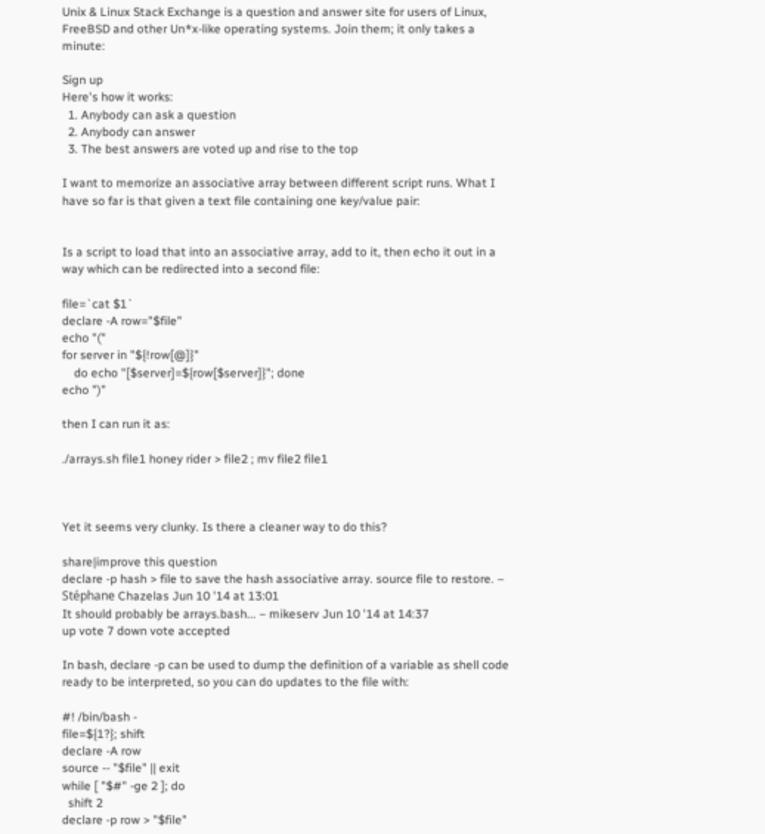Unix & Linux Stack Exchange is a question and answer site for users of Linux, FreeBSD and other Un*x-like operating systems. Join them; it only takes a minute:

Sign up
Here's how it works:
  1. Anybody can ask a question
  2. Anybody can answer
  3. The best answers are voted up and rise to the top

I want to memorize an associative array between different script runs. What I have so far is that given a text file containing one key/value pair:


Is a script to load that into an associative array, add to it, then echo it out in a way which can be redirected into a second file:

file=`cat $1`
declare -A row="$file"
echo "("
for server in "${!row[@]}"
    do echo "[$server]=${row[$server]}"; done
echo ")"

then I can run it as:

./arrays.sh file1 honey rider > file2 ; mv file2 file1



Yet it seems very clunky. Is there a cleaner way to do this?

share|improve this question
declare -p hash > file to save the hash associative array. source file to restore. – Stéphane Chazelas Jun 10 '14 at 13:01
It should probably be arrays.bash... – mikeserv Jun 10 '14 at 14:37
up vote 7 down vote accepted

In bash, declare -p can be used to dump the definition of a variable as shell code ready to be interpreted, so you can do updates to the file with:

#! /bin/bash -
file=${1?}; shift
declare -A row
source -- "$file" || exit
while [ "$#" -ge 2 ]; do
  shift 2
declare -p row > "$file"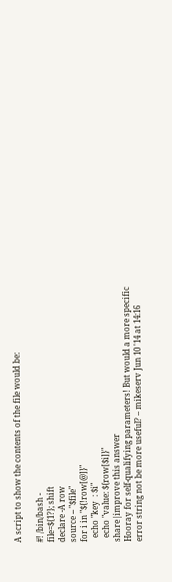A script to show the contents of the file would be:

#! /bin/bash -
file=${1?}; shift
declare -A row
source -- "$file"
for i in "${!row[@]}"
  echo "key  : $i"
  echo "value: ${row[$i]}"
share|improve this answer
Hooray for self-qualifying parameters! But would a more specific error string not be more useful? – mikeserv Jun 10 '14 at 14:16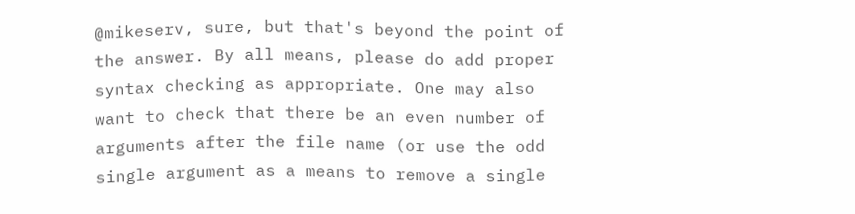@mikeserv, sure, but that's beyond the point of the answer. By all means, please do add proper syntax checking as appropriate. One may also want to check that there be an even number of arguments after the file name (or use the odd single argument as a means to remove a single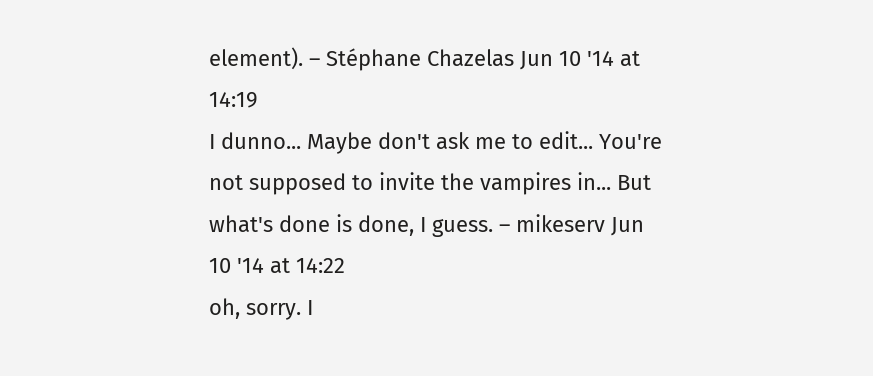element). – Stéphane Chazelas Jun 10 '14 at 14:19
I dunno... Maybe don't ask me to edit... You're not supposed to invite the vampires in... But what's done is done, I guess. – mikeserv Jun 10 '14 at 14:22
oh, sorry. I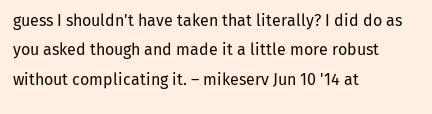guess I shouldn't have taken that literally? I did do as you asked though and made it a little more robust without complicating it. – mikeserv Jun 10 '14 at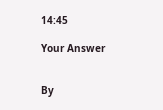14:45

Your Answer


By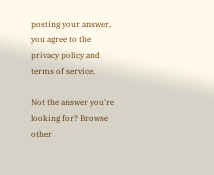posting your answer, you agree to the privacy policy and terms of service.

Not the answer you're looking for? Browse other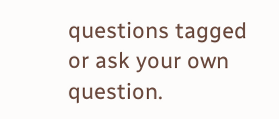questions tagged or ask your own question.